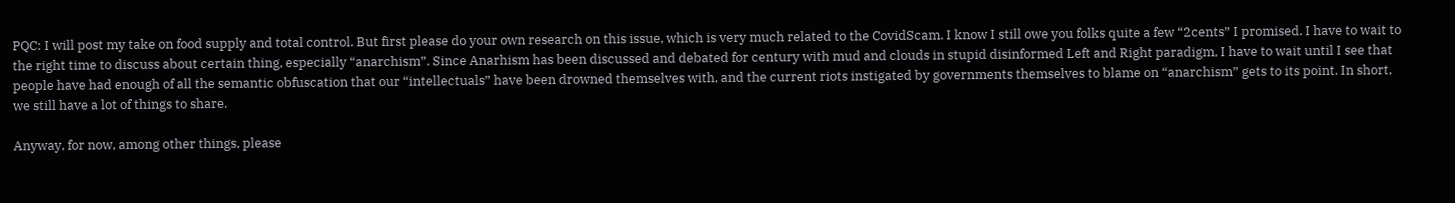PQC: I will post my take on food supply and total control. But first please do your own research on this issue, which is very much related to the CovidScam. I know I still owe you folks quite a few “2cents” I promised. I have to wait to the right time to discuss about certain thing, especially “anarchism”. Since Anarhism has been discussed and debated for century with mud and clouds in stupid disinformed Left and Right paradigm, I have to wait until I see that people have had enough of all the semantic obfuscation that our “intellectuals” have been drowned themselves with, and the current riots instigated by governments themselves to blame on “anarchism” gets to its point. In short, we still have a lot of things to share.

Anyway, for now, among other things, please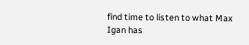find time to listen to what Max Igan has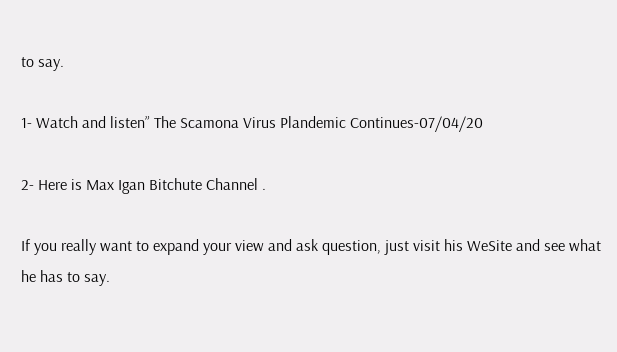to say.

1- Watch and listen” The Scamona Virus Plandemic Continues-07/04/20

2- Here is Max Igan Bitchute Channel .

If you really want to expand your view and ask question, just visit his WeSite and see what he has to say.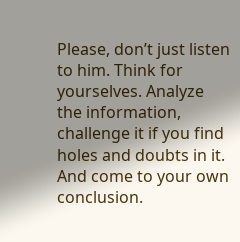Please, don’t just listen to him. Think for yourselves. Analyze the information, challenge it if you find holes and doubts in it. And come to your own conclusion.